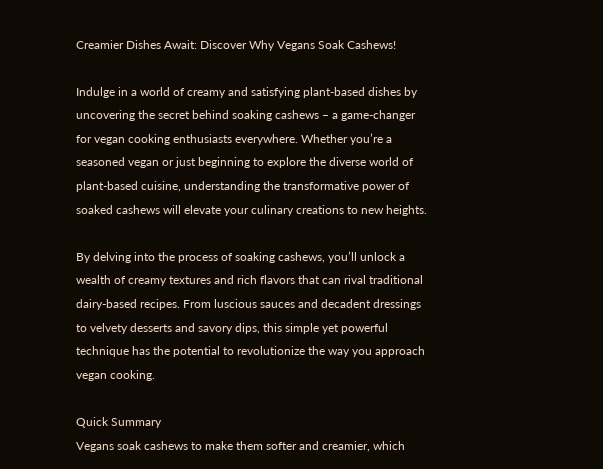Creamier Dishes Await: Discover Why Vegans Soak Cashews!

Indulge in a world of creamy and satisfying plant-based dishes by uncovering the secret behind soaking cashews – a game-changer for vegan cooking enthusiasts everywhere. Whether you’re a seasoned vegan or just beginning to explore the diverse world of plant-based cuisine, understanding the transformative power of soaked cashews will elevate your culinary creations to new heights.

By delving into the process of soaking cashews, you’ll unlock a wealth of creamy textures and rich flavors that can rival traditional dairy-based recipes. From luscious sauces and decadent dressings to velvety desserts and savory dips, this simple yet powerful technique has the potential to revolutionize the way you approach vegan cooking.

Quick Summary
Vegans soak cashews to make them softer and creamier, which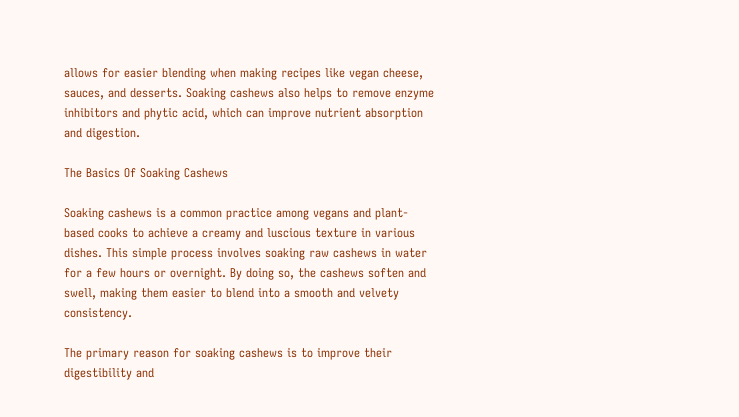allows for easier blending when making recipes like vegan cheese, sauces, and desserts. Soaking cashews also helps to remove enzyme inhibitors and phytic acid, which can improve nutrient absorption and digestion.

The Basics Of Soaking Cashews

Soaking cashews is a common practice among vegans and plant-based cooks to achieve a creamy and luscious texture in various dishes. This simple process involves soaking raw cashews in water for a few hours or overnight. By doing so, the cashews soften and swell, making them easier to blend into a smooth and velvety consistency.

The primary reason for soaking cashews is to improve their digestibility and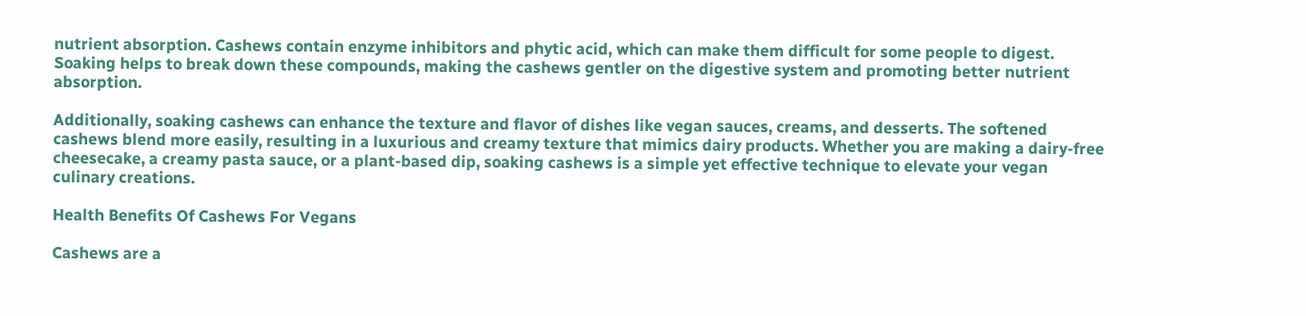nutrient absorption. Cashews contain enzyme inhibitors and phytic acid, which can make them difficult for some people to digest. Soaking helps to break down these compounds, making the cashews gentler on the digestive system and promoting better nutrient absorption.

Additionally, soaking cashews can enhance the texture and flavor of dishes like vegan sauces, creams, and desserts. The softened cashews blend more easily, resulting in a luxurious and creamy texture that mimics dairy products. Whether you are making a dairy-free cheesecake, a creamy pasta sauce, or a plant-based dip, soaking cashews is a simple yet effective technique to elevate your vegan culinary creations.

Health Benefits Of Cashews For Vegans

Cashews are a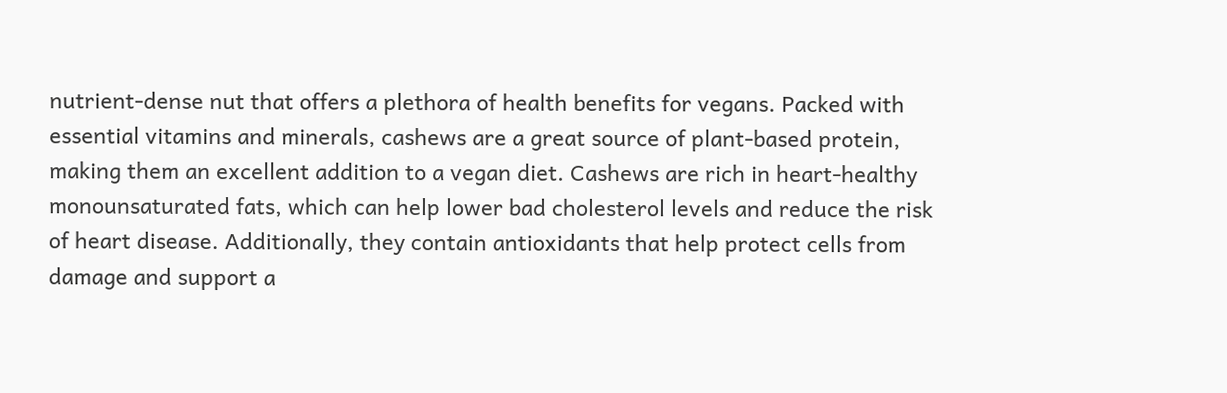nutrient-dense nut that offers a plethora of health benefits for vegans. Packed with essential vitamins and minerals, cashews are a great source of plant-based protein, making them an excellent addition to a vegan diet. Cashews are rich in heart-healthy monounsaturated fats, which can help lower bad cholesterol levels and reduce the risk of heart disease. Additionally, they contain antioxidants that help protect cells from damage and support a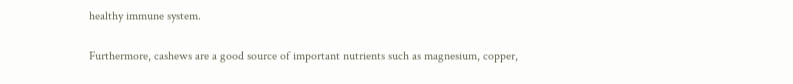healthy immune system.

Furthermore, cashews are a good source of important nutrients such as magnesium, copper,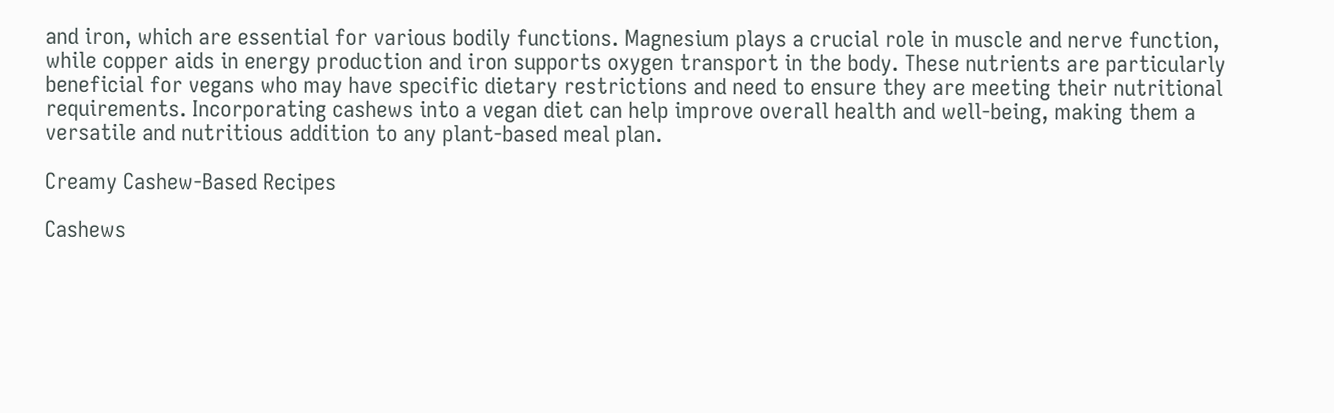and iron, which are essential for various bodily functions. Magnesium plays a crucial role in muscle and nerve function, while copper aids in energy production and iron supports oxygen transport in the body. These nutrients are particularly beneficial for vegans who may have specific dietary restrictions and need to ensure they are meeting their nutritional requirements. Incorporating cashews into a vegan diet can help improve overall health and well-being, making them a versatile and nutritious addition to any plant-based meal plan.

Creamy Cashew-Based Recipes

Cashews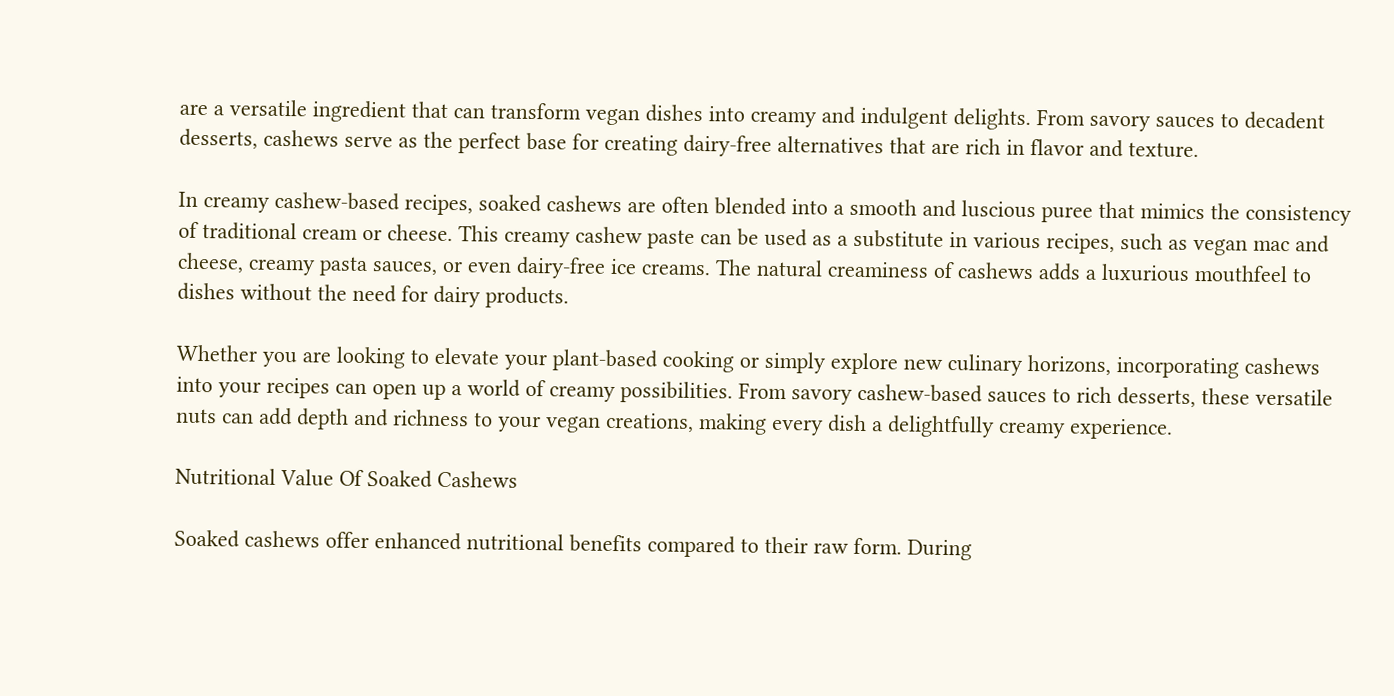are a versatile ingredient that can transform vegan dishes into creamy and indulgent delights. From savory sauces to decadent desserts, cashews serve as the perfect base for creating dairy-free alternatives that are rich in flavor and texture.

In creamy cashew-based recipes, soaked cashews are often blended into a smooth and luscious puree that mimics the consistency of traditional cream or cheese. This creamy cashew paste can be used as a substitute in various recipes, such as vegan mac and cheese, creamy pasta sauces, or even dairy-free ice creams. The natural creaminess of cashews adds a luxurious mouthfeel to dishes without the need for dairy products.

Whether you are looking to elevate your plant-based cooking or simply explore new culinary horizons, incorporating cashews into your recipes can open up a world of creamy possibilities. From savory cashew-based sauces to rich desserts, these versatile nuts can add depth and richness to your vegan creations, making every dish a delightfully creamy experience.

Nutritional Value Of Soaked Cashews

Soaked cashews offer enhanced nutritional benefits compared to their raw form. During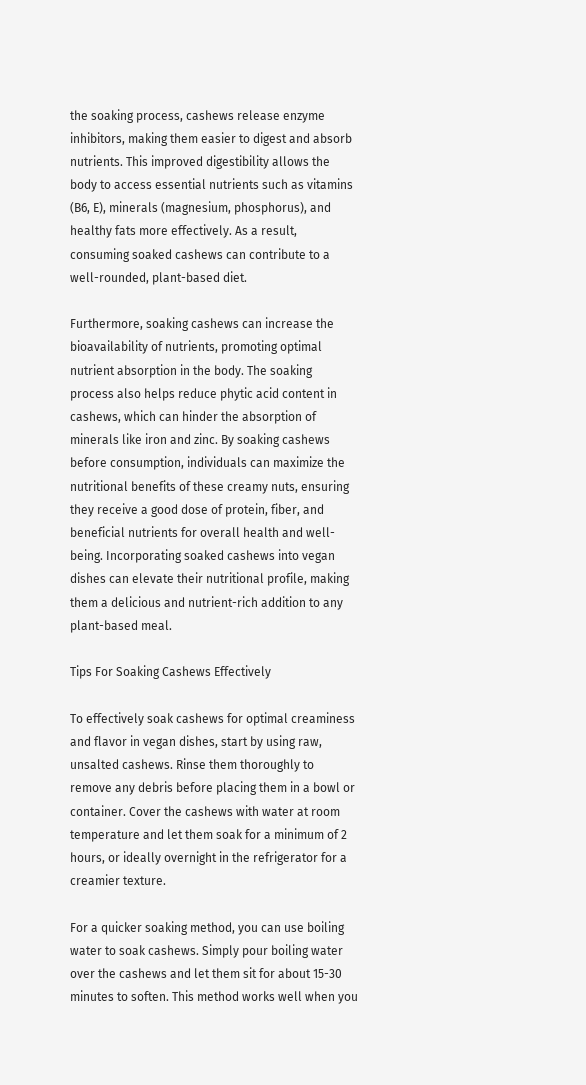the soaking process, cashews release enzyme inhibitors, making them easier to digest and absorb nutrients. This improved digestibility allows the body to access essential nutrients such as vitamins (B6, E), minerals (magnesium, phosphorus), and healthy fats more effectively. As a result, consuming soaked cashews can contribute to a well-rounded, plant-based diet.

Furthermore, soaking cashews can increase the bioavailability of nutrients, promoting optimal nutrient absorption in the body. The soaking process also helps reduce phytic acid content in cashews, which can hinder the absorption of minerals like iron and zinc. By soaking cashews before consumption, individuals can maximize the nutritional benefits of these creamy nuts, ensuring they receive a good dose of protein, fiber, and beneficial nutrients for overall health and well-being. Incorporating soaked cashews into vegan dishes can elevate their nutritional profile, making them a delicious and nutrient-rich addition to any plant-based meal.

Tips For Soaking Cashews Effectively

To effectively soak cashews for optimal creaminess and flavor in vegan dishes, start by using raw, unsalted cashews. Rinse them thoroughly to remove any debris before placing them in a bowl or container. Cover the cashews with water at room temperature and let them soak for a minimum of 2 hours, or ideally overnight in the refrigerator for a creamier texture.

For a quicker soaking method, you can use boiling water to soak cashews. Simply pour boiling water over the cashews and let them sit for about 15-30 minutes to soften. This method works well when you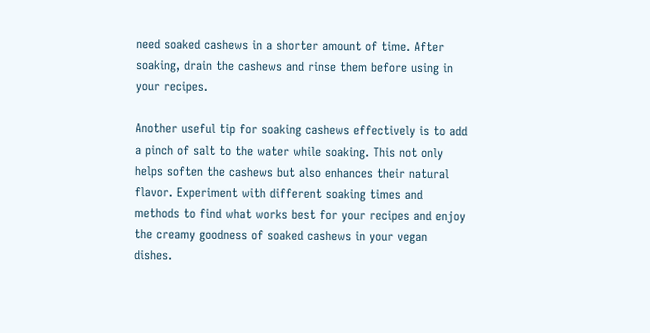need soaked cashews in a shorter amount of time. After soaking, drain the cashews and rinse them before using in your recipes.

Another useful tip for soaking cashews effectively is to add a pinch of salt to the water while soaking. This not only helps soften the cashews but also enhances their natural flavor. Experiment with different soaking times and methods to find what works best for your recipes and enjoy the creamy goodness of soaked cashews in your vegan dishes.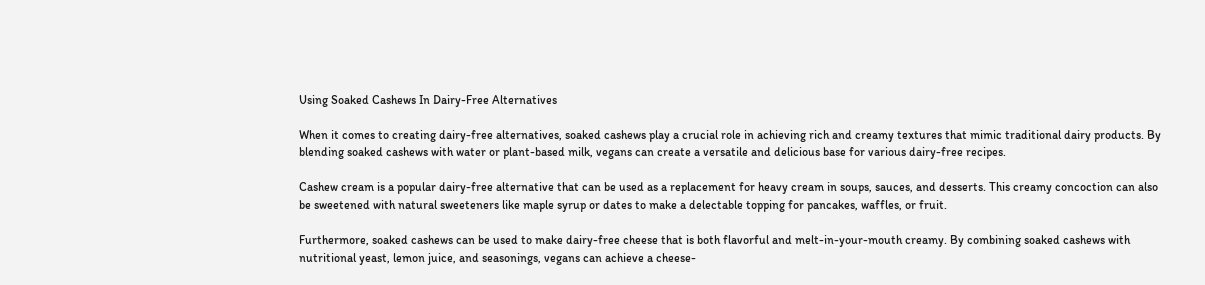Using Soaked Cashews In Dairy-Free Alternatives

When it comes to creating dairy-free alternatives, soaked cashews play a crucial role in achieving rich and creamy textures that mimic traditional dairy products. By blending soaked cashews with water or plant-based milk, vegans can create a versatile and delicious base for various dairy-free recipes.

Cashew cream is a popular dairy-free alternative that can be used as a replacement for heavy cream in soups, sauces, and desserts. This creamy concoction can also be sweetened with natural sweeteners like maple syrup or dates to make a delectable topping for pancakes, waffles, or fruit.

Furthermore, soaked cashews can be used to make dairy-free cheese that is both flavorful and melt-in-your-mouth creamy. By combining soaked cashews with nutritional yeast, lemon juice, and seasonings, vegans can achieve a cheese-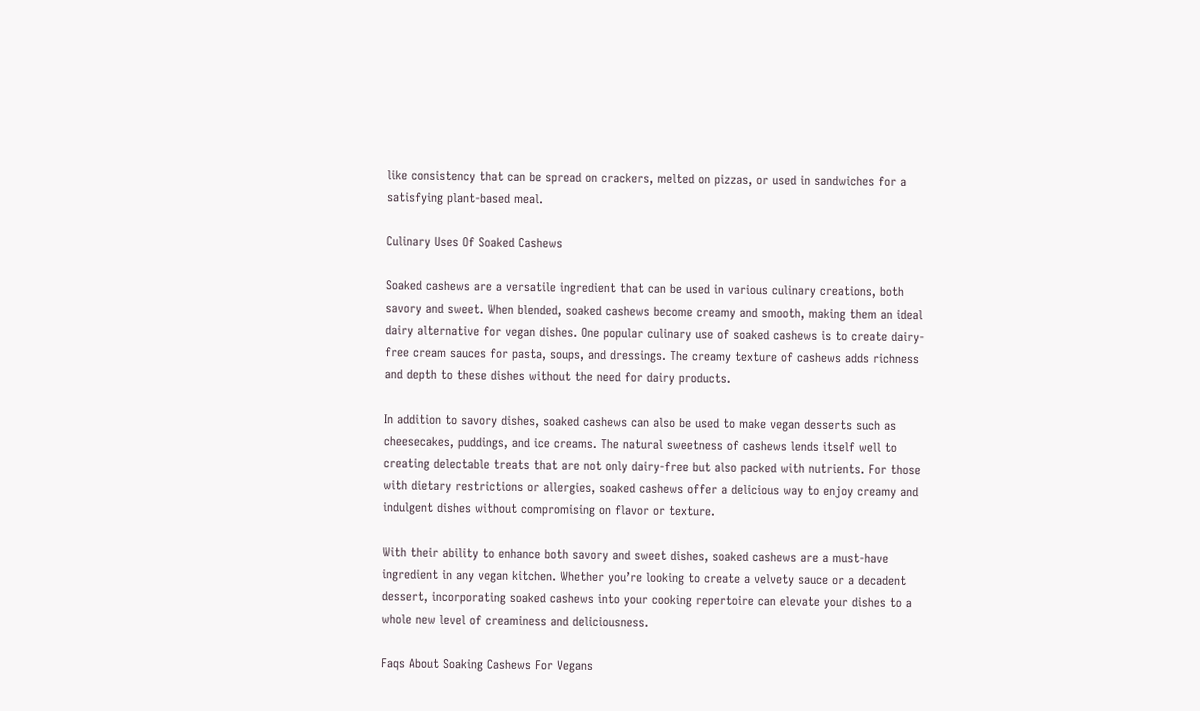like consistency that can be spread on crackers, melted on pizzas, or used in sandwiches for a satisfying plant-based meal.

Culinary Uses Of Soaked Cashews

Soaked cashews are a versatile ingredient that can be used in various culinary creations, both savory and sweet. When blended, soaked cashews become creamy and smooth, making them an ideal dairy alternative for vegan dishes. One popular culinary use of soaked cashews is to create dairy-free cream sauces for pasta, soups, and dressings. The creamy texture of cashews adds richness and depth to these dishes without the need for dairy products.

In addition to savory dishes, soaked cashews can also be used to make vegan desserts such as cheesecakes, puddings, and ice creams. The natural sweetness of cashews lends itself well to creating delectable treats that are not only dairy-free but also packed with nutrients. For those with dietary restrictions or allergies, soaked cashews offer a delicious way to enjoy creamy and indulgent dishes without compromising on flavor or texture.

With their ability to enhance both savory and sweet dishes, soaked cashews are a must-have ingredient in any vegan kitchen. Whether you’re looking to create a velvety sauce or a decadent dessert, incorporating soaked cashews into your cooking repertoire can elevate your dishes to a whole new level of creaminess and deliciousness.

Faqs About Soaking Cashews For Vegans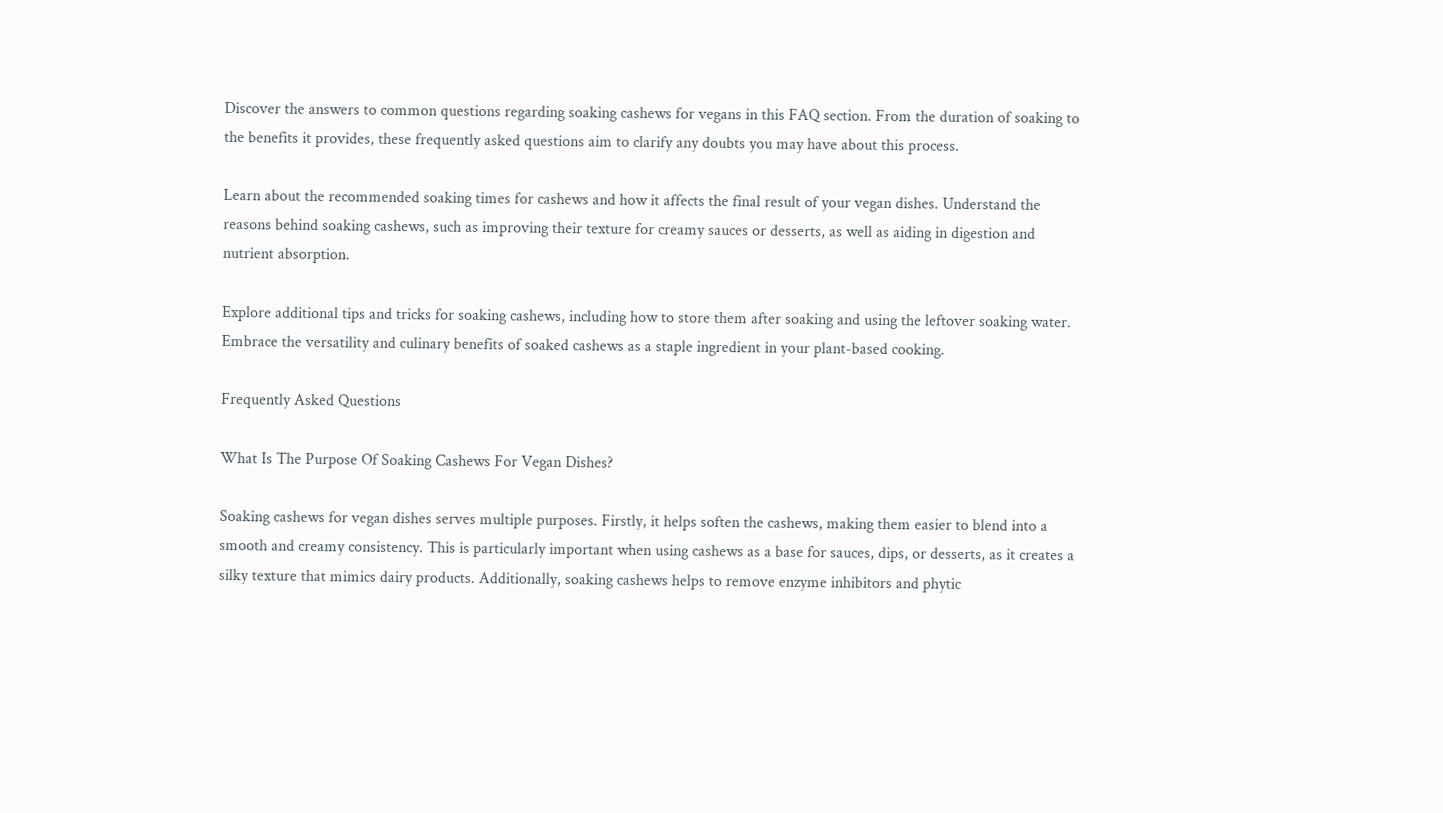Discover the answers to common questions regarding soaking cashews for vegans in this FAQ section. From the duration of soaking to the benefits it provides, these frequently asked questions aim to clarify any doubts you may have about this process.

Learn about the recommended soaking times for cashews and how it affects the final result of your vegan dishes. Understand the reasons behind soaking cashews, such as improving their texture for creamy sauces or desserts, as well as aiding in digestion and nutrient absorption.

Explore additional tips and tricks for soaking cashews, including how to store them after soaking and using the leftover soaking water. Embrace the versatility and culinary benefits of soaked cashews as a staple ingredient in your plant-based cooking.

Frequently Asked Questions

What Is The Purpose Of Soaking Cashews For Vegan Dishes?

Soaking cashews for vegan dishes serves multiple purposes. Firstly, it helps soften the cashews, making them easier to blend into a smooth and creamy consistency. This is particularly important when using cashews as a base for sauces, dips, or desserts, as it creates a silky texture that mimics dairy products. Additionally, soaking cashews helps to remove enzyme inhibitors and phytic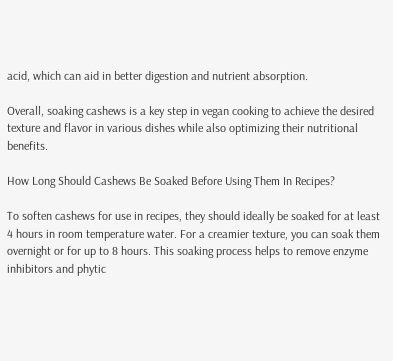acid, which can aid in better digestion and nutrient absorption.

Overall, soaking cashews is a key step in vegan cooking to achieve the desired texture and flavor in various dishes while also optimizing their nutritional benefits.

How Long Should Cashews Be Soaked Before Using Them In Recipes?

To soften cashews for use in recipes, they should ideally be soaked for at least 4 hours in room temperature water. For a creamier texture, you can soak them overnight or for up to 8 hours. This soaking process helps to remove enzyme inhibitors and phytic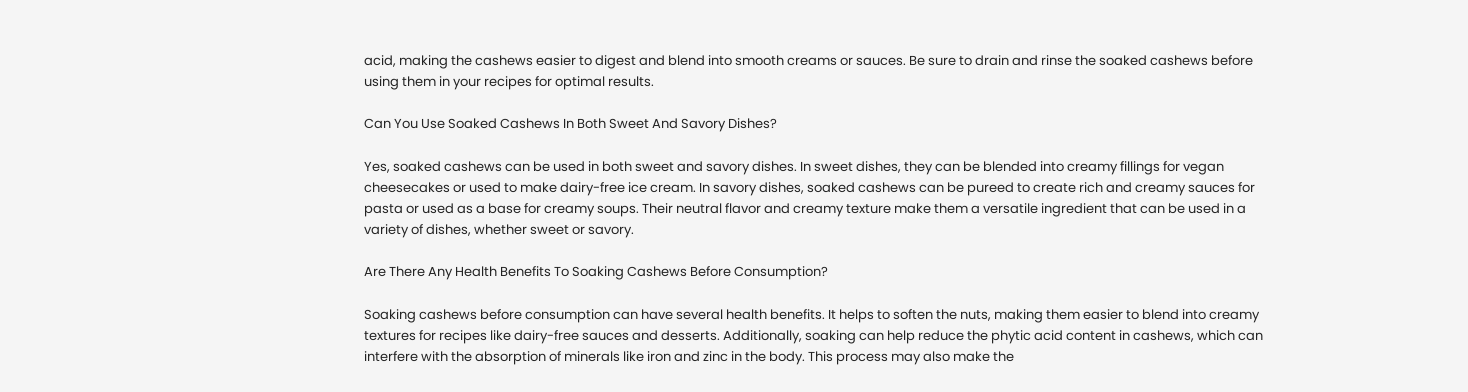acid, making the cashews easier to digest and blend into smooth creams or sauces. Be sure to drain and rinse the soaked cashews before using them in your recipes for optimal results.

Can You Use Soaked Cashews In Both Sweet And Savory Dishes?

Yes, soaked cashews can be used in both sweet and savory dishes. In sweet dishes, they can be blended into creamy fillings for vegan cheesecakes or used to make dairy-free ice cream. In savory dishes, soaked cashews can be pureed to create rich and creamy sauces for pasta or used as a base for creamy soups. Their neutral flavor and creamy texture make them a versatile ingredient that can be used in a variety of dishes, whether sweet or savory.

Are There Any Health Benefits To Soaking Cashews Before Consumption?

Soaking cashews before consumption can have several health benefits. It helps to soften the nuts, making them easier to blend into creamy textures for recipes like dairy-free sauces and desserts. Additionally, soaking can help reduce the phytic acid content in cashews, which can interfere with the absorption of minerals like iron and zinc in the body. This process may also make the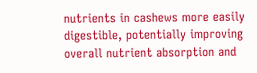nutrients in cashews more easily digestible, potentially improving overall nutrient absorption and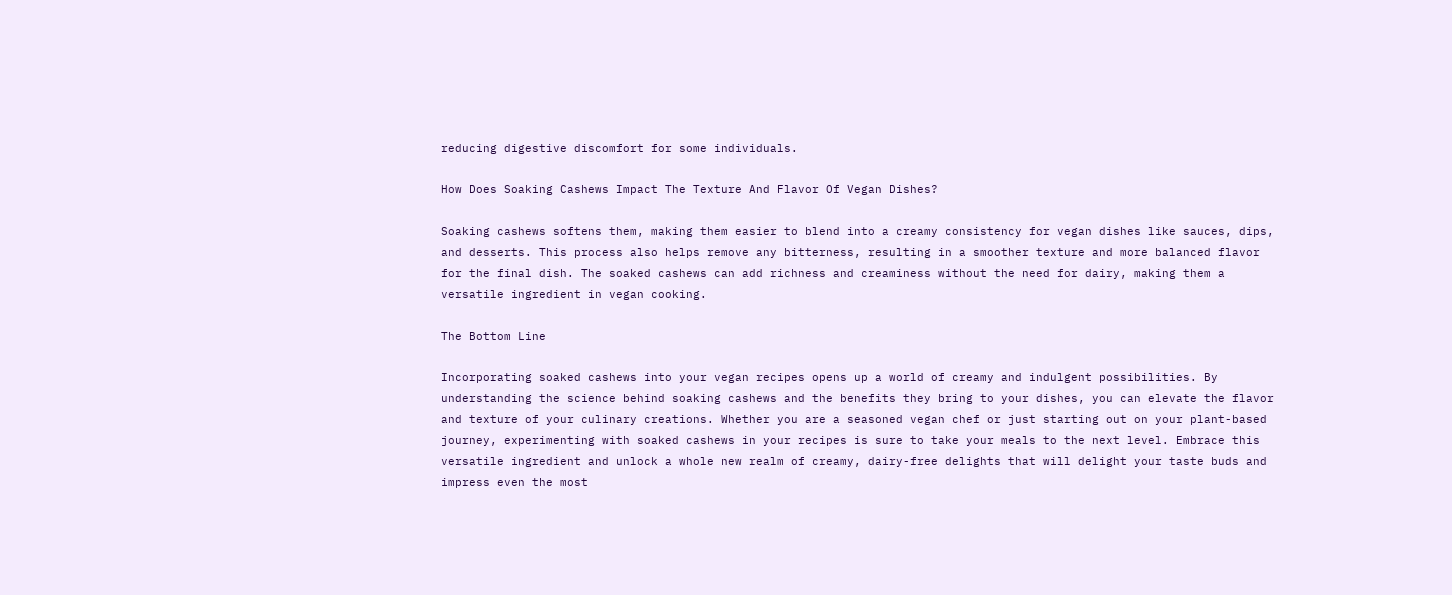reducing digestive discomfort for some individuals.

How Does Soaking Cashews Impact The Texture And Flavor Of Vegan Dishes?

Soaking cashews softens them, making them easier to blend into a creamy consistency for vegan dishes like sauces, dips, and desserts. This process also helps remove any bitterness, resulting in a smoother texture and more balanced flavor for the final dish. The soaked cashews can add richness and creaminess without the need for dairy, making them a versatile ingredient in vegan cooking.

The Bottom Line

Incorporating soaked cashews into your vegan recipes opens up a world of creamy and indulgent possibilities. By understanding the science behind soaking cashews and the benefits they bring to your dishes, you can elevate the flavor and texture of your culinary creations. Whether you are a seasoned vegan chef or just starting out on your plant-based journey, experimenting with soaked cashews in your recipes is sure to take your meals to the next level. Embrace this versatile ingredient and unlock a whole new realm of creamy, dairy-free delights that will delight your taste buds and impress even the most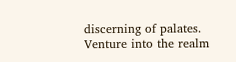discerning of palates. Venture into the realm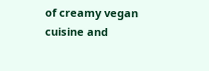of creamy vegan cuisine and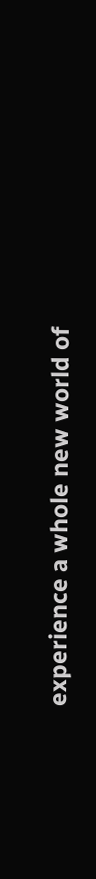experience a whole new world of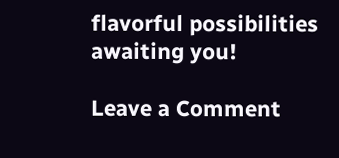flavorful possibilities awaiting you!

Leave a Comment